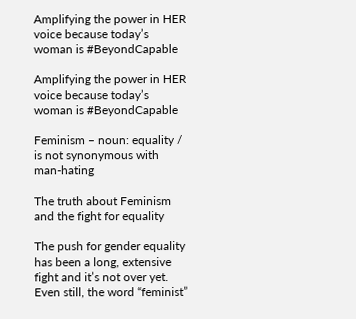Amplifying the power in HER voice because today’s woman is #BeyondCapable

Amplifying the power in HER voice because today’s woman is #BeyondCapable

Feminism – noun: equality / is not synonymous with man-hating

The truth about Feminism and the fight for equality

The push for gender equality has been a long, extensive fight and it’s not over yet.  Even still, the word “feminist”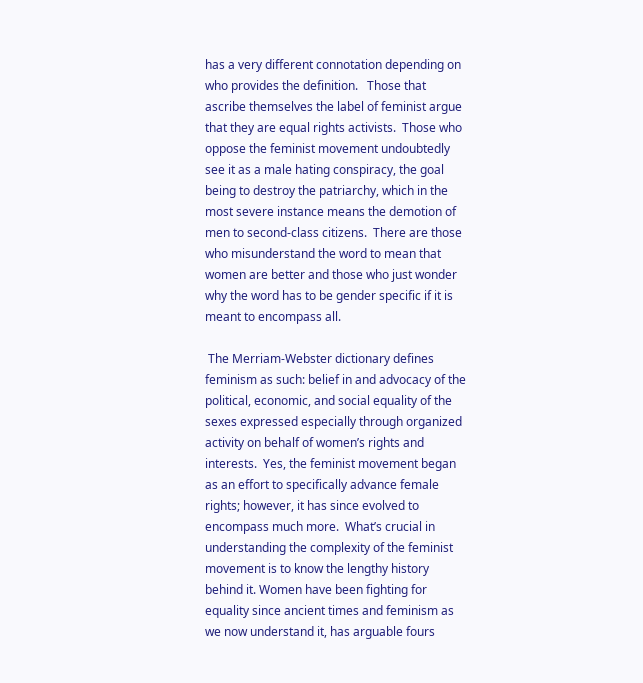has a very different connotation depending on who provides the definition.   Those that ascribe themselves the label of feminist argue that they are equal rights activists.  Those who oppose the feminist movement undoubtedly see it as a male hating conspiracy, the goal being to destroy the patriarchy, which in the most severe instance means the demotion of men to second-class citizens.  There are those who misunderstand the word to mean that women are better and those who just wonder why the word has to be gender specific if it is meant to encompass all.

 The Merriam-Webster dictionary defines feminism as such: belief in and advocacy of the political, economic, and social equality of the sexes expressed especially through organized activity on behalf of women’s rights and interests.  Yes, the feminist movement began as an effort to specifically advance female rights; however, it has since evolved to encompass much more.  What’s crucial in understanding the complexity of the feminist movement is to know the lengthy history behind it. Women have been fighting for equality since ancient times and feminism as we now understand it, has arguable fours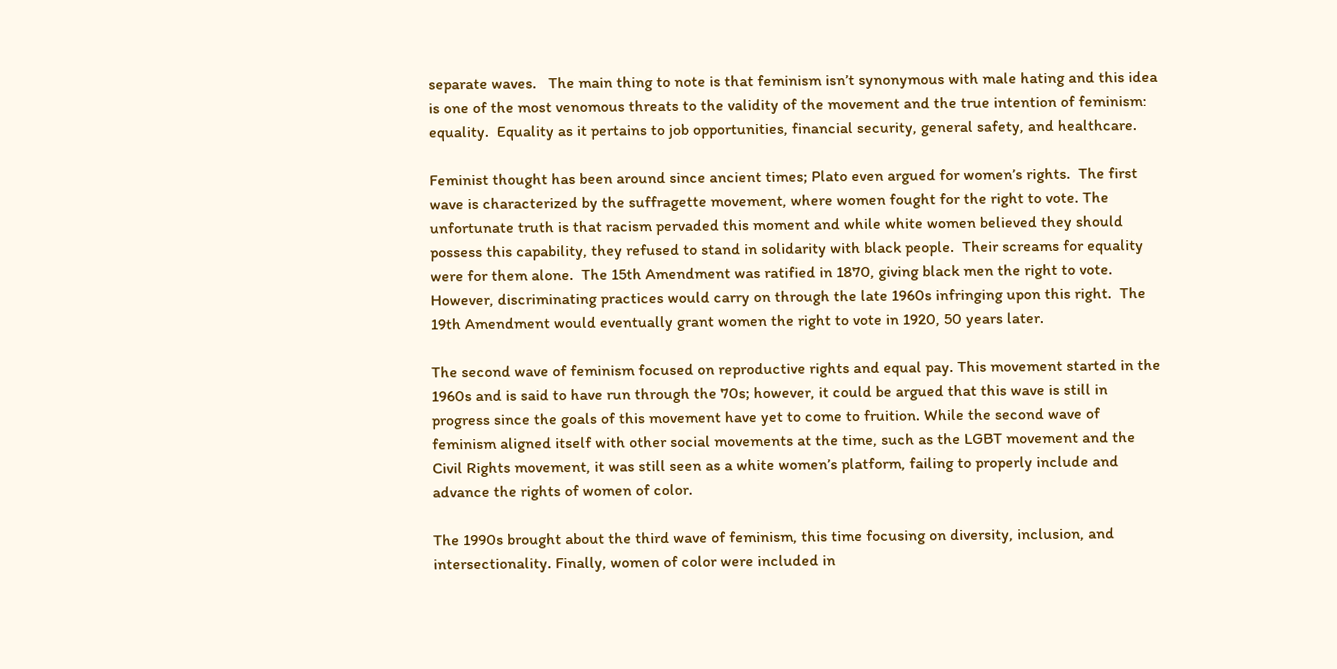separate waves.   The main thing to note is that feminism isn’t synonymous with male hating and this idea is one of the most venomous threats to the validity of the movement and the true intention of feminism: equality.  Equality as it pertains to job opportunities, financial security, general safety, and healthcare.

Feminist thought has been around since ancient times; Plato even argued for women’s rights.  The first wave is characterized by the suffragette movement, where women fought for the right to vote. The unfortunate truth is that racism pervaded this moment and while white women believed they should possess this capability, they refused to stand in solidarity with black people.  Their screams for equality were for them alone.  The 15th Amendment was ratified in 1870, giving black men the right to vote. However, discriminating practices would carry on through the late 1960s infringing upon this right.  The 19th Amendment would eventually grant women the right to vote in 1920, 50 years later.

The second wave of feminism focused on reproductive rights and equal pay. This movement started in the 1960s and is said to have run through the 70s; however, it could be argued that this wave is still in progress since the goals of this movement have yet to come to fruition. While the second wave of feminism aligned itself with other social movements at the time, such as the LGBT movement and the Civil Rights movement, it was still seen as a white women’s platform, failing to properly include and advance the rights of women of color.

The 1990s brought about the third wave of feminism, this time focusing on diversity, inclusion, and intersectionality. Finally, women of color were included in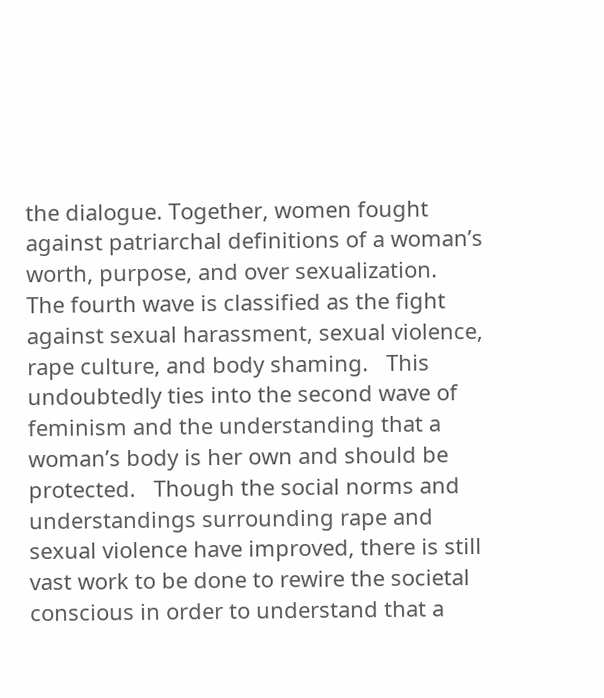the dialogue. Together, women fought against patriarchal definitions of a woman’s worth, purpose, and over sexualization.  The fourth wave is classified as the fight against sexual harassment, sexual violence, rape culture, and body shaming.   This undoubtedly ties into the second wave of feminism and the understanding that a woman’s body is her own and should be protected.   Though the social norms and understandings surrounding rape and sexual violence have improved, there is still vast work to be done to rewire the societal conscious in order to understand that a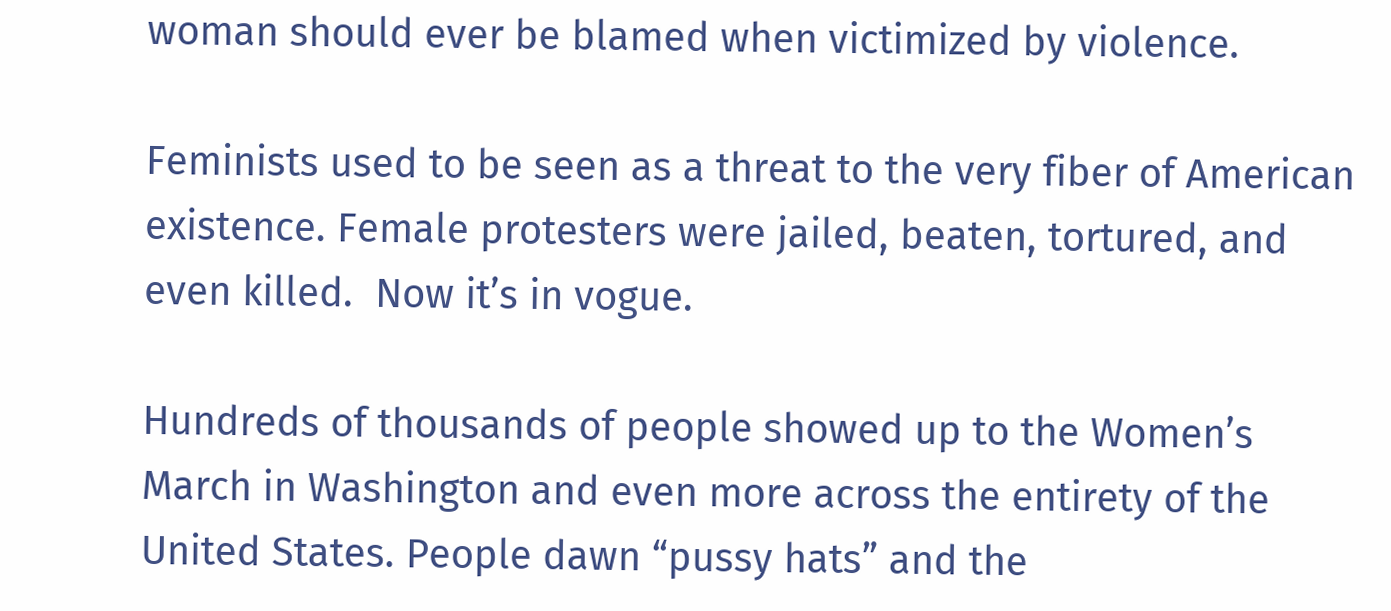woman should ever be blamed when victimized by violence.

Feminists used to be seen as a threat to the very fiber of American existence. Female protesters were jailed, beaten, tortured, and even killed.  Now it’s in vogue.

Hundreds of thousands of people showed up to the Women’s March in Washington and even more across the entirety of the United States. People dawn “pussy hats” and the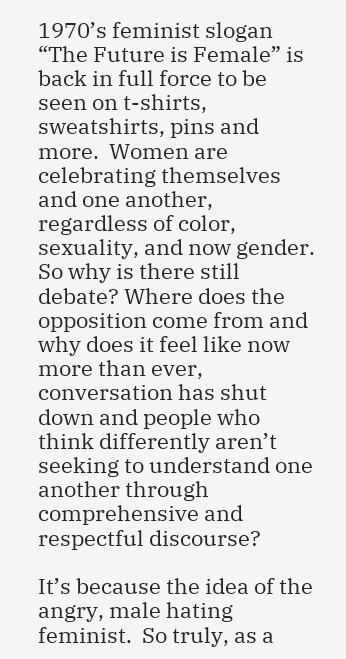1970’s feminist slogan “The Future is Female” is back in full force to be seen on t-shirts, sweatshirts, pins and more.  Women are celebrating themselves and one another, regardless of color, sexuality, and now gender.  So why is there still debate? Where does the opposition come from and why does it feel like now more than ever, conversation has shut down and people who think differently aren’t seeking to understand one another through comprehensive and respectful discourse?

It’s because the idea of the angry, male hating feminist.  So truly, as a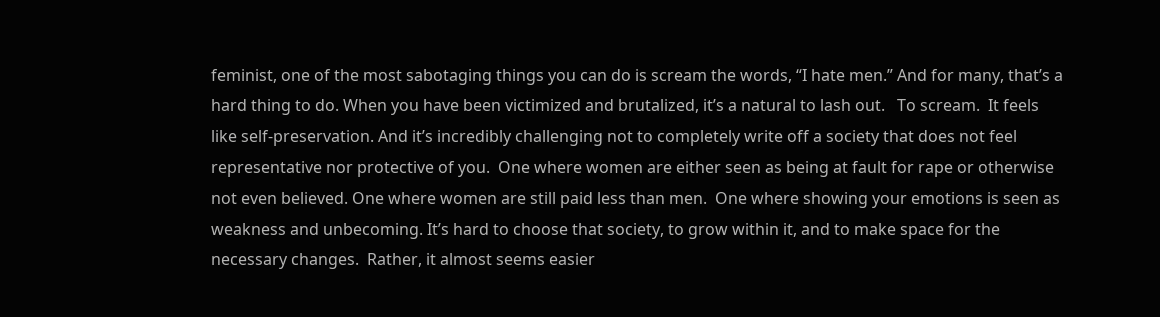feminist, one of the most sabotaging things you can do is scream the words, “I hate men.” And for many, that’s a hard thing to do. When you have been victimized and brutalized, it’s a natural to lash out.   To scream.  It feels like self-preservation. And it’s incredibly challenging not to completely write off a society that does not feel representative nor protective of you.  One where women are either seen as being at fault for rape or otherwise not even believed. One where women are still paid less than men.  One where showing your emotions is seen as weakness and unbecoming. It’s hard to choose that society, to grow within it, and to make space for the necessary changes.  Rather, it almost seems easier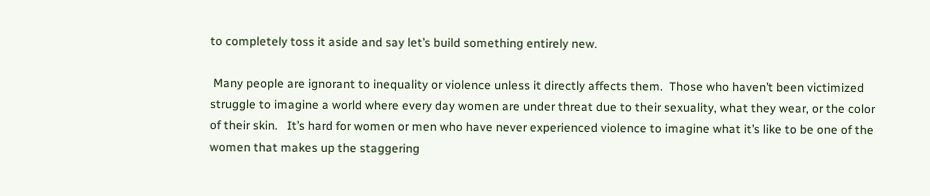to completely toss it aside and say let’s build something entirely new.

 Many people are ignorant to inequality or violence unless it directly affects them.  Those who haven’t been victimized struggle to imagine a world where every day women are under threat due to their sexuality, what they wear, or the color of their skin.   It’s hard for women or men who have never experienced violence to imagine what it’s like to be one of the women that makes up the staggering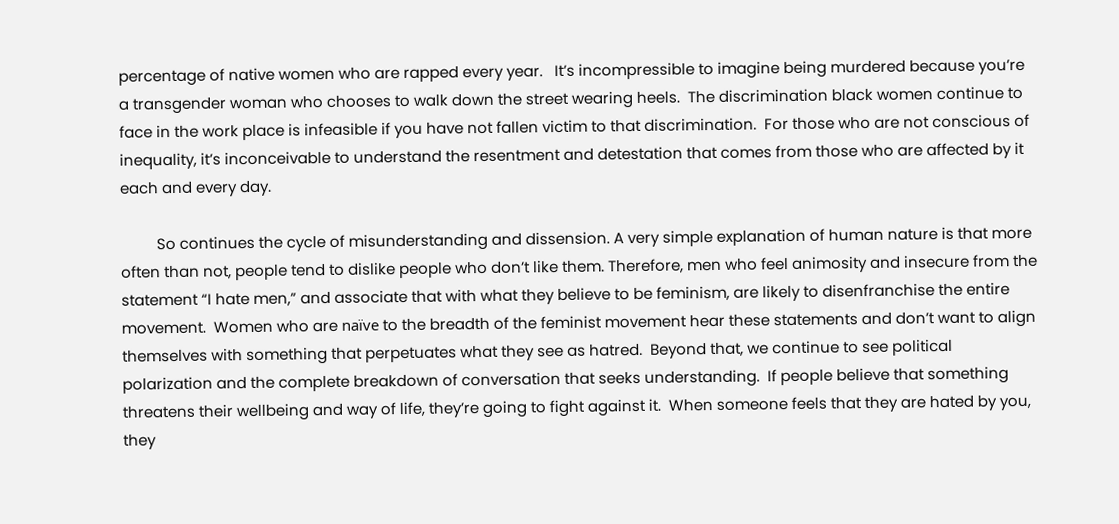percentage of native women who are rapped every year.   It’s incompressible to imagine being murdered because you’re a transgender woman who chooses to walk down the street wearing heels.  The discrimination black women continue to face in the work place is infeasible if you have not fallen victim to that discrimination.  For those who are not conscious of inequality, it’s inconceivable to understand the resentment and detestation that comes from those who are affected by it each and every day.

         So continues the cycle of misunderstanding and dissension. A very simple explanation of human nature is that more often than not, people tend to dislike people who don’t like them. Therefore, men who feel animosity and insecure from the statement “I hate men,” and associate that with what they believe to be feminism, are likely to disenfranchise the entire movement.  Women who are naïve to the breadth of the feminist movement hear these statements and don’t want to align themselves with something that perpetuates what they see as hatred.  Beyond that, we continue to see political polarization and the complete breakdown of conversation that seeks understanding.  If people believe that something threatens their wellbeing and way of life, they’re going to fight against it.  When someone feels that they are hated by you, they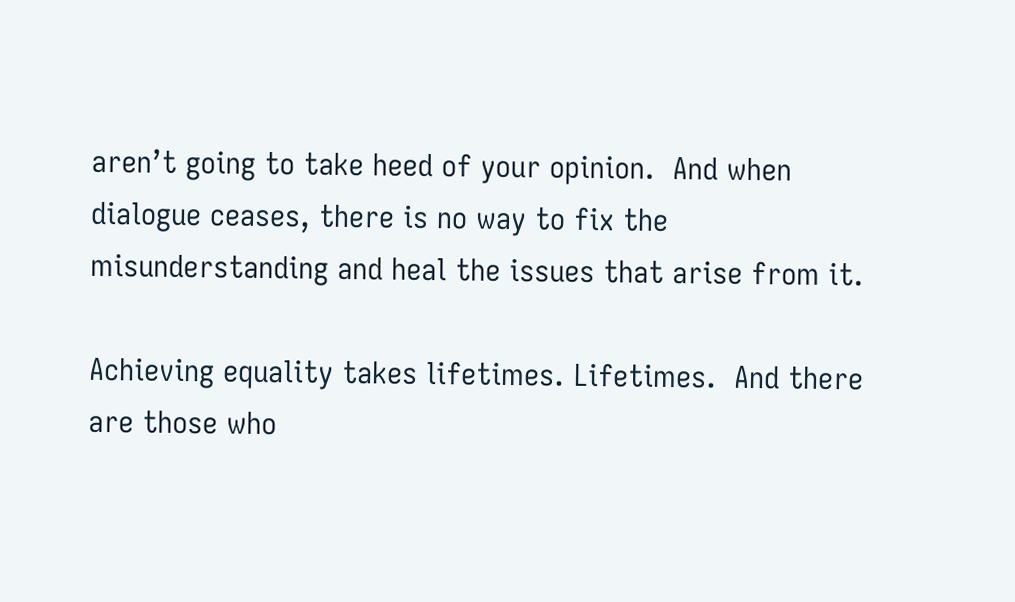aren’t going to take heed of your opinion.  And when dialogue ceases, there is no way to fix the misunderstanding and heal the issues that arise from it.

Achieving equality takes lifetimes. Lifetimes.  And there are those who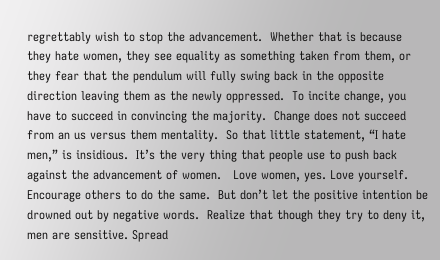regrettably wish to stop the advancement.  Whether that is because they hate women, they see equality as something taken from them, or they fear that the pendulum will fully swing back in the opposite direction leaving them as the newly oppressed.  To incite change, you have to succeed in convincing the majority.  Change does not succeed from an us versus them mentality.  So that little statement, “I hate men,” is insidious.  It’s the very thing that people use to push back against the advancement of women.   Love women, yes. Love yourself.  Encourage others to do the same.  But don’t let the positive intention be drowned out by negative words.  Realize that though they try to deny it, men are sensitive. Spread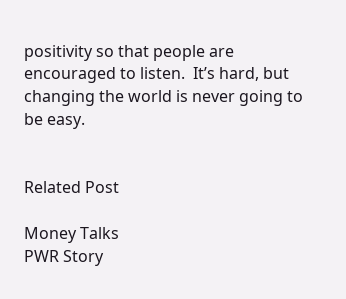positivity so that people are encouraged to listen.  It’s hard, but changing the world is never going to be easy.


Related Post

Money Talks
PWR Story